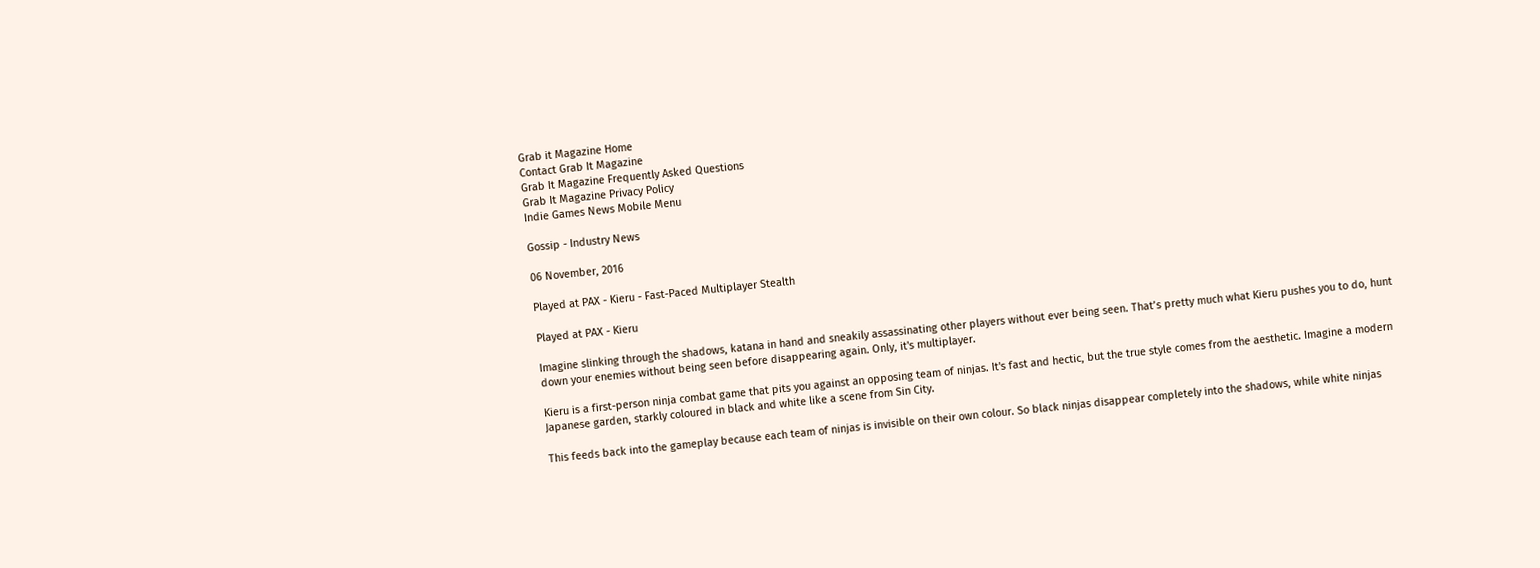Grab it Magazine Home
Contact Grab It Magazine
Grab It Magazine Frequently Asked Questions
Grab It Magazine Privacy Policy
Indie Games News Mobile Menu

Gossip - Industry News

06 November, 2016

Played at PAX - Kieru - Fast-Paced Multiplayer Stealth

Played at PAX - Kieru

Imagine slinking through the shadows, katana in hand and sneakily assassinating other players without ever being seen. That’s pretty much what Kieru pushes you to do, hunt down your enemies without being seen before disappearing again. Only, it's multiplayer.

Kieru is a first-person ninja combat game that pits you against an opposing team of ninjas. It's fast and hectic, but the true style comes from the aesthetic. Imagine a modern Japanese garden, starkly coloured in black and white like a scene from Sin City.

This feeds back into the gameplay because each team of ninjas is invisible on their own colour. So black ninjas disappear completely into the shadows, while white ninjas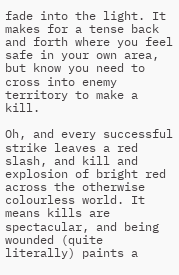fade into the light. It makes for a tense back and forth where you feel safe in your own area, but know you need to cross into enemy territory to make a kill.

Oh, and every successful strike leaves a red slash, and kill and explosion of bright red across the otherwise colourless world. It means kills are spectacular, and being wounded (quite literally) paints a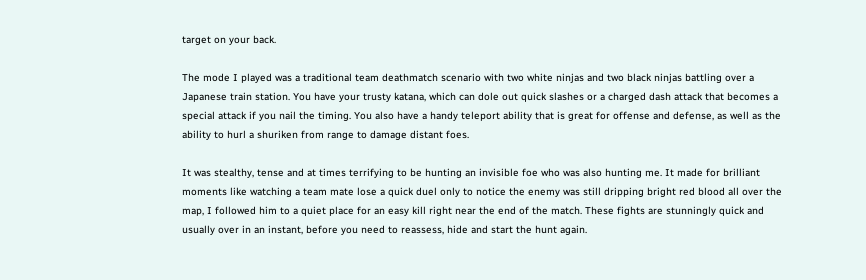target on your back.

The mode I played was a traditional team deathmatch scenario with two white ninjas and two black ninjas battling over a Japanese train station. You have your trusty katana, which can dole out quick slashes or a charged dash attack that becomes a special attack if you nail the timing. You also have a handy teleport ability that is great for offense and defense, as well as the ability to hurl a shuriken from range to damage distant foes.

It was stealthy, tense and at times terrifying to be hunting an invisible foe who was also hunting me. It made for brilliant moments like watching a team mate lose a quick duel only to notice the enemy was still dripping bright red blood all over the map, I followed him to a quiet place for an easy kill right near the end of the match. These fights are stunningly quick and usually over in an instant, before you need to reassess, hide and start the hunt again.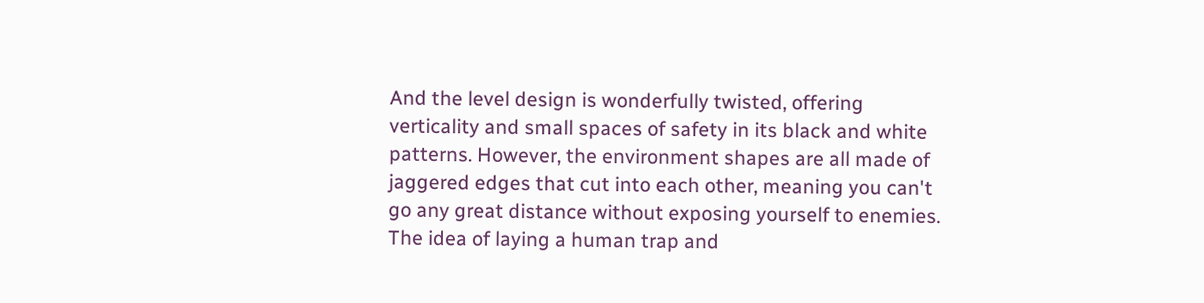And the level design is wonderfully twisted, offering verticality and small spaces of safety in its black and white patterns. However, the environment shapes are all made of jaggered edges that cut into each other, meaning you can't go any great distance without exposing yourself to enemies. The idea of laying a human trap and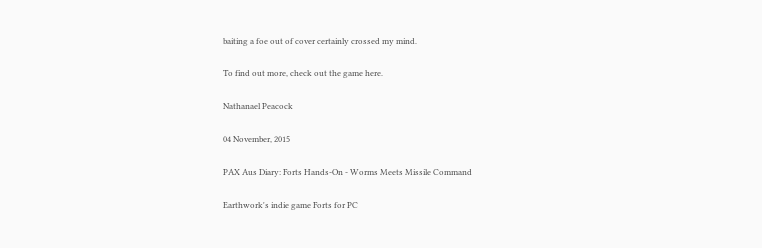baiting a foe out of cover certainly crossed my mind.

To find out more, check out the game here.

Nathanael Peacock

04 November, 2015

PAX Aus Diary: Forts Hands-On - Worms Meets Missile Command

Earthwork's indie game Forts for PC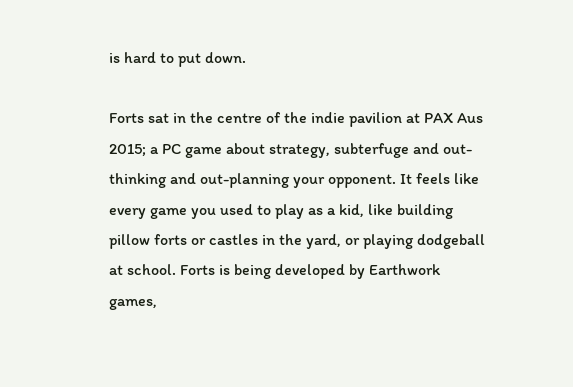is hard to put down.

Forts sat in the centre of the indie pavilion at PAX Aus 2015; a PC game about strategy, subterfuge and out-thinking and out-planning your opponent. It feels like every game you used to play as a kid, like building pillow forts or castles in the yard, or playing dodgeball at school. Forts is being developed by Earthwork games,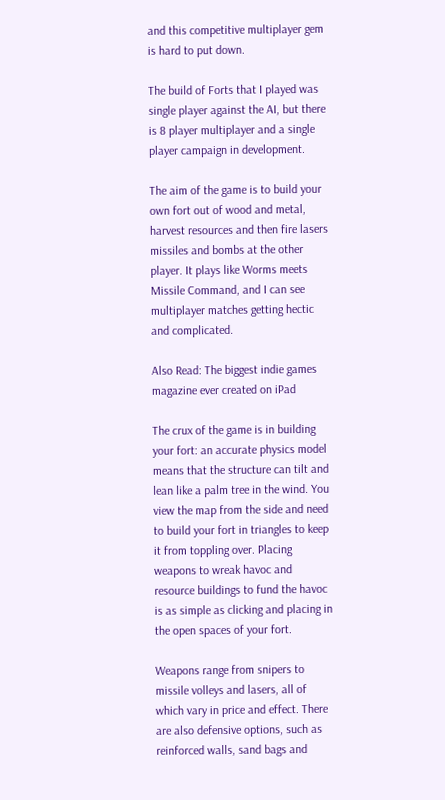and this competitive multiplayer gem is hard to put down.

The build of Forts that I played was single player against the AI, but there is 8 player multiplayer and a single player campaign in development.

The aim of the game is to build your own fort out of wood and metal, harvest resources and then fire lasers missiles and bombs at the other player. It plays like Worms meets Missile Command, and I can see multiplayer matches getting hectic and complicated.

Also Read: The biggest indie games magazine ever created on iPad

The crux of the game is in building your fort: an accurate physics model means that the structure can tilt and lean like a palm tree in the wind. You view the map from the side and need to build your fort in triangles to keep it from toppling over. Placing weapons to wreak havoc and resource buildings to fund the havoc is as simple as clicking and placing in the open spaces of your fort.

Weapons range from snipers to missile volleys and lasers, all of which vary in price and effect. There are also defensive options, such as reinforced walls, sand bags and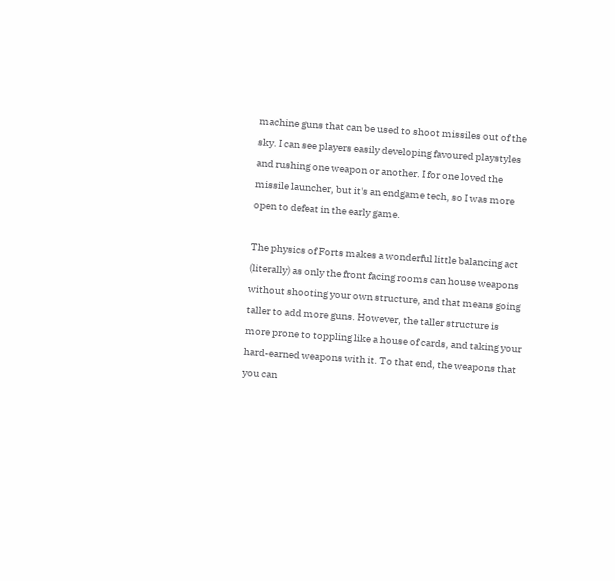machine guns that can be used to shoot missiles out of the sky. I can see players easily developing favoured playstyles and rushing one weapon or another. I for one loved the missile launcher, but it's an endgame tech, so I was more open to defeat in the early game.

The physics of Forts makes a wonderful little balancing act (literally) as only the front facing rooms can house weapons without shooting your own structure, and that means going taller to add more guns. However, the taller structure is more prone to toppling like a house of cards, and taking your hard-earned weapons with it. To that end, the weapons that you can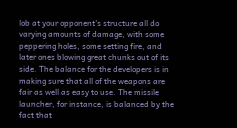lob at your opponent's structure all do varying amounts of damage, with some peppering holes, some setting fire, and later ones blowing great chunks out of its side. The balance for the developers is in making sure that all of the weapons are fair as well as easy to use. The missile launcher, for instance, is balanced by the fact that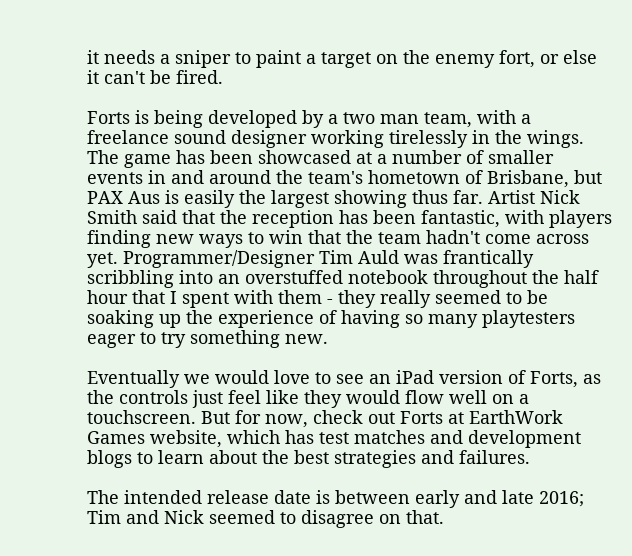it needs a sniper to paint a target on the enemy fort, or else it can't be fired.

Forts is being developed by a two man team, with a freelance sound designer working tirelessly in the wings. The game has been showcased at a number of smaller events in and around the team's hometown of Brisbane, but PAX Aus is easily the largest showing thus far. Artist Nick Smith said that the reception has been fantastic, with players finding new ways to win that the team hadn't come across yet. Programmer/Designer Tim Auld was frantically scribbling into an overstuffed notebook throughout the half hour that I spent with them - they really seemed to be soaking up the experience of having so many playtesters eager to try something new.

Eventually we would love to see an iPad version of Forts, as the controls just feel like they would flow well on a touchscreen. But for now, check out Forts at EarthWork Games website, which has test matches and development blogs to learn about the best strategies and failures.

The intended release date is between early and late 2016; Tim and Nick seemed to disagree on that.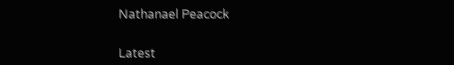Nathanael Peacock


Latest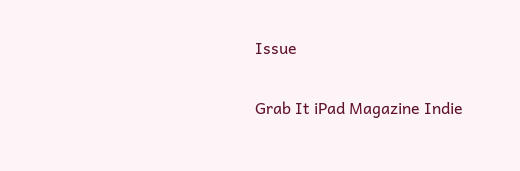Issue

Grab It iPad Magazine Indie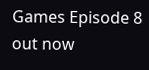Games Episode 8 out now